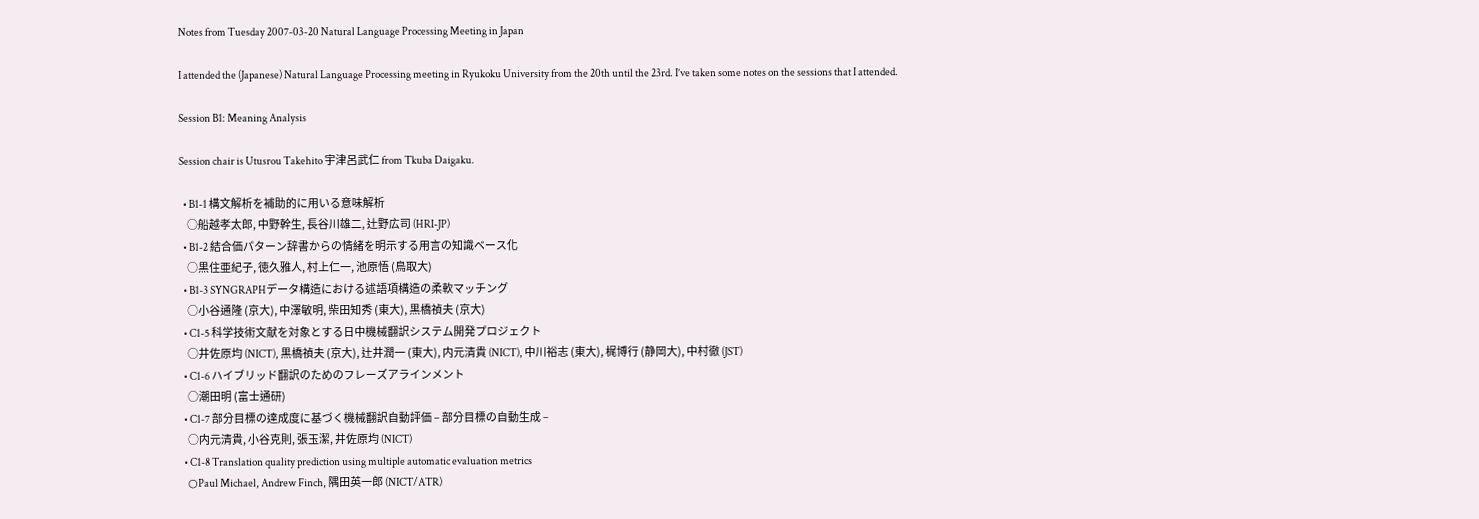Notes from Tuesday 2007-03-20 Natural Language Processing Meeting in Japan

I attended the (Japanese) Natural Language Processing meeting in Ryukoku University from the 20th until the 23rd. I’ve taken some notes on the sessions that I attended.

Session B1: Meaning Analysis

Session chair is Utusrou Takehito 宇津呂武仁 from Tkuba Daigaku.

  • B1-1 構文解析を補助的に用いる意味解析
    ○船越孝太郎, 中野幹生, 長谷川雄二, 辻野広司 (HRI-JP)
  • B1-2 結合価パターン辞書からの情緒を明示する用言の知識ベース化
    ○黒住亜紀子, 徳久雅人, 村上仁一, 池原悟 (鳥取大)
  • B1-3 SYNGRAPHデータ構造における述語項構造の柔軟マッチング
    ○小谷通隆 (京大), 中澤敏明, 柴田知秀 (東大), 黒橋禎夫 (京大)
  • C1-5 科学技術文献を対象とする日中機械翻訳システム開発プロジェクト
    ○井佐原均 (NICT), 黒橋禎夫 (京大), 辻井潤一 (東大), 内元清貴 (NICT), 中川裕志 (東大), 梶博行 (静岡大), 中村徹 (JST)
  • C1-6 ハイブリッド翻訳のためのフレーズアラインメント
    ○潮田明 (富士通研)
  • C1-7 部分目標の達成度に基づく機械翻訳自動評価 – 部分目標の自動生成 –
    ○内元清貴, 小谷克則, 張玉潔, 井佐原均 (NICT)
  • C1-8 Translation quality prediction using multiple automatic evaluation metrics
    ○Paul Michael, Andrew Finch, 隅田英一郎 (NICT/ATR)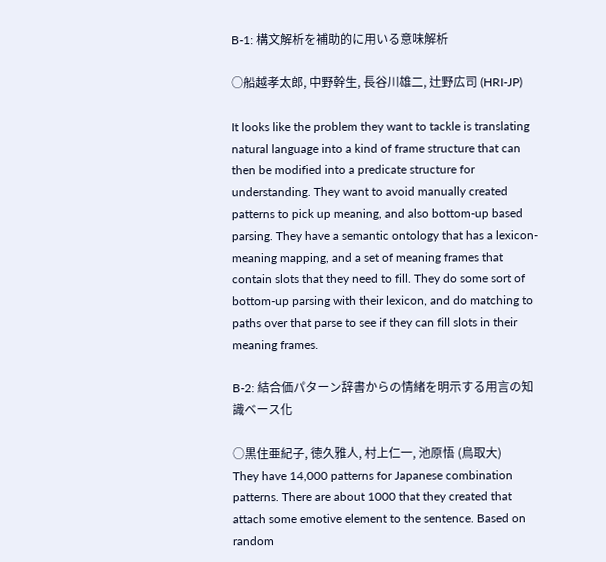B-1: 構文解析を補助的に用いる意味解析

○船越孝太郎, 中野幹生, 長谷川雄二, 辻野広司 (HRI-JP)

It looks like the problem they want to tackle is translating natural language into a kind of frame structure that can then be modified into a predicate structure for understanding. They want to avoid manually created patterns to pick up meaning, and also bottom-up based parsing. They have a semantic ontology that has a lexicon-meaning mapping, and a set of meaning frames that contain slots that they need to fill. They do some sort of bottom-up parsing with their lexicon, and do matching to paths over that parse to see if they can fill slots in their meaning frames.

B-2: 結合価パターン辞書からの情緒を明示する用言の知識ベース化

○黒住亜紀子, 徳久雅人, 村上仁一, 池原悟 (鳥取大)
They have 14,000 patterns for Japanese combination patterns. There are about 1000 that they created that attach some emotive element to the sentence. Based on random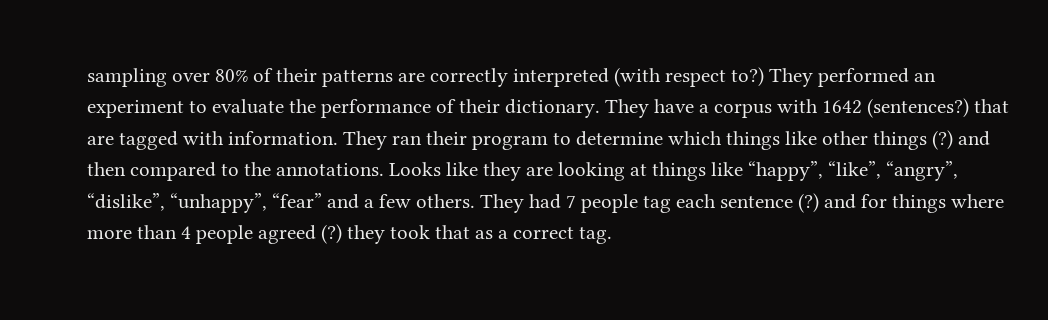sampling over 80% of their patterns are correctly interpreted (with respect to?) They performed an experiment to evaluate the performance of their dictionary. They have a corpus with 1642 (sentences?) that are tagged with information. They ran their program to determine which things like other things (?) and then compared to the annotations. Looks like they are looking at things like “happy”, “like”, “angry”, “dislike”, “unhappy”, “fear” and a few others. They had 7 people tag each sentence (?) and for things where more than 4 people agreed (?) they took that as a correct tag.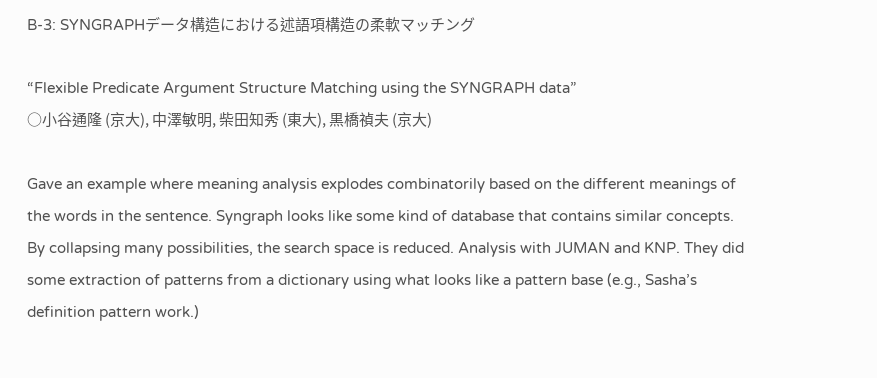B-3: SYNGRAPHデータ構造における述語項構造の柔軟マッチング

“Flexible Predicate Argument Structure Matching using the SYNGRAPH data”
○小谷通隆 (京大), 中澤敏明, 柴田知秀 (東大), 黒橋禎夫 (京大)

Gave an example where meaning analysis explodes combinatorily based on the different meanings of the words in the sentence. Syngraph looks like some kind of database that contains similar concepts. By collapsing many possibilities, the search space is reduced. Analysis with JUMAN and KNP. They did some extraction of patterns from a dictionary using what looks like a pattern base (e.g., Sasha’s definition pattern work.)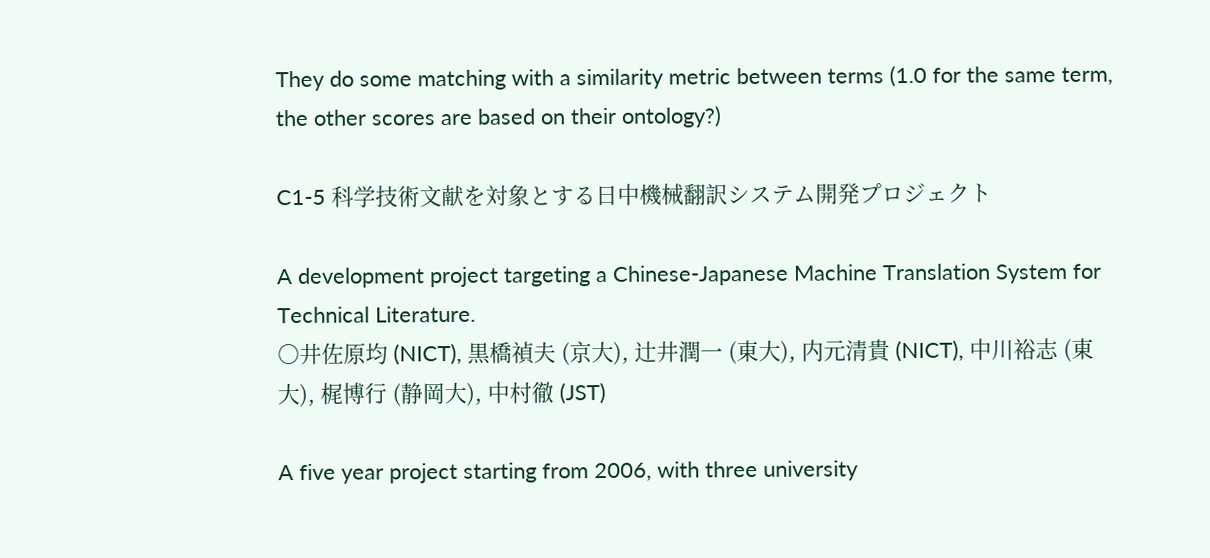They do some matching with a similarity metric between terms (1.0 for the same term, the other scores are based on their ontology?)

C1-5 科学技術文献を対象とする日中機械翻訳システム開発プロジェクト

A development project targeting a Chinese-Japanese Machine Translation System for Technical Literature.
○井佐原均 (NICT), 黒橋禎夫 (京大), 辻井潤一 (東大), 内元清貴 (NICT), 中川裕志 (東大), 梶博行 (静岡大), 中村徹 (JST)

A five year project starting from 2006, with three university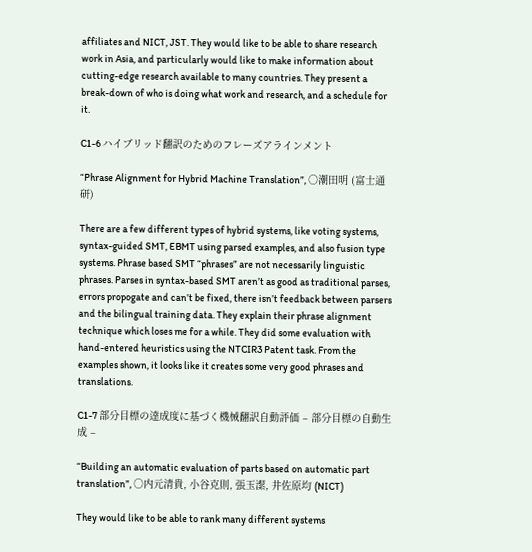affiliates and NICT, JST. They would like to be able to share research work in Asia, and particularly would like to make information about cutting-edge research available to many countries. They present a break-down of who is doing what work and research, and a schedule for it.

C1-6 ハイブリッド翻訳のためのフレーズアラインメント

“Phrase Alignment for Hybrid Machine Translation”, ○潮田明 (富士通研)

There are a few different types of hybrid systems, like voting systems, syntax-guided SMT, EBMT using parsed examples, and also fusion type systems. Phrase based SMT “phrases” are not necessarily linguistic phrases. Parses in syntax-based SMT aren’t as good as traditional parses, errors propogate and can’t be fixed, there isn’t feedback between parsers and the bilingual training data. They explain their phrase alignment technique which loses me for a while. They did some evaluation with hand-entered heuristics using the NTCIR3 Patent task. From the examples shown, it looks like it creates some very good phrases and translations.

C1-7 部分目標の達成度に基づく機械翻訳自動評価 – 部分目標の自動生成 –

“Building an automatic evaluation of parts based on automatic part translation”, ○内元清貴, 小谷克則, 張玉潔, 井佐原均 (NICT)

They would like to be able to rank many different systems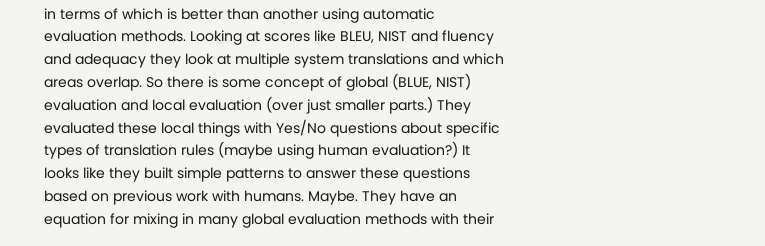in terms of which is better than another using automatic evaluation methods. Looking at scores like BLEU, NIST and fluency and adequacy they look at multiple system translations and which areas overlap. So there is some concept of global (BLUE, NIST) evaluation and local evaluation (over just smaller parts.) They evaluated these local things with Yes/No questions about specific types of translation rules (maybe using human evaluation?) It looks like they built simple patterns to answer these questions based on previous work with humans. Maybe. They have an equation for mixing in many global evaluation methods with their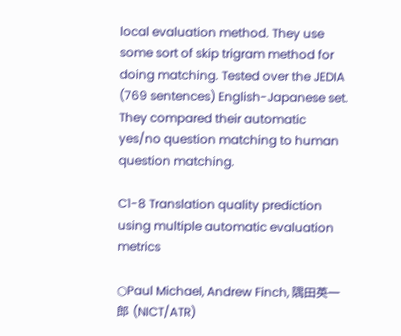local evaluation method. They use some sort of skip trigram method for doing matching. Tested over the JEDIA (769 sentences) English-Japanese set. They compared their automatic yes/no question matching to human question matching.

C1-8 Translation quality prediction using multiple automatic evaluation metrics

○Paul Michael, Andrew Finch, 隅田英一郎 (NICT/ATR)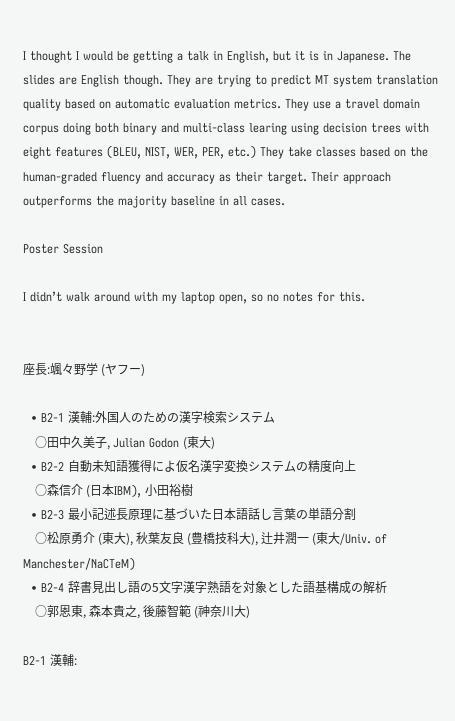I thought I would be getting a talk in English, but it is in Japanese. The slides are English though. They are trying to predict MT system translation quality based on automatic evaluation metrics. They use a travel domain corpus doing both binary and multi-class learing using decision trees with eight features (BLEU, NIST, WER, PER, etc.) They take classes based on the human-graded fluency and accuracy as their target. Their approach outperforms the majority baseline in all cases.

Poster Session

I didn’t walk around with my laptop open, so no notes for this.


座長:颯々野学 (ヤフー)

  • B2-1 漢輔:外国人のための漢字検索システム
    ○田中久美子, Julian Godon (東大)
  • B2-2 自動未知語獲得によ仮名漢字変換システムの精度向上
    ○森信介 (日本IBM), 小田裕樹
  • B2-3 最小記述長原理に基づいた日本語話し言葉の単語分割
    ○松原勇介 (東大), 秋葉友良 (豊橋技科大), 辻井潤一 (東大/Univ. of Manchester/NaCTeM)
  • B2-4 辞書見出し語の5文字漢字熟語を対象とした語基構成の解析
    ○郭恩東, 森本貴之, 後藤智範 (神奈川大)

B2-1 漢輔: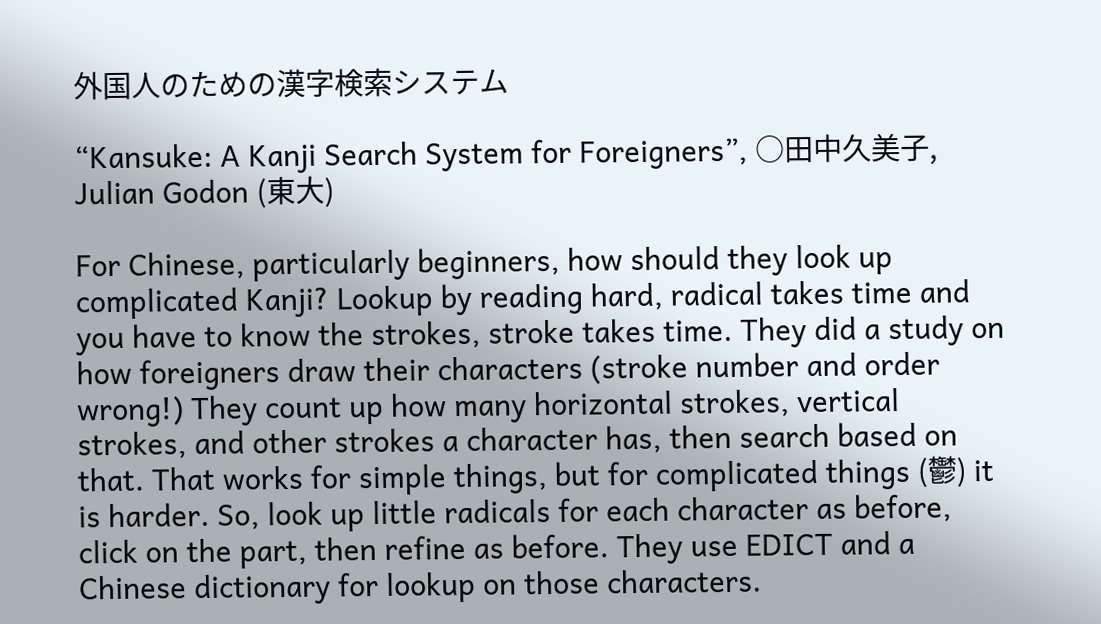外国人のための漢字検索システム

“Kansuke: A Kanji Search System for Foreigners”, ○田中久美子, Julian Godon (東大)

For Chinese, particularly beginners, how should they look up complicated Kanji? Lookup by reading hard, radical takes time and you have to know the strokes, stroke takes time. They did a study on how foreigners draw their characters (stroke number and order wrong!) They count up how many horizontal strokes, vertical strokes, and other strokes a character has, then search based on that. That works for simple things, but for complicated things (鬱) it is harder. So, look up little radicals for each character as before, click on the part, then refine as before. They use EDICT and a Chinese dictionary for lookup on those characters.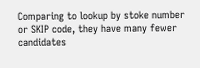Comparing to lookup by stoke number or SKIP code, they have many fewer candidates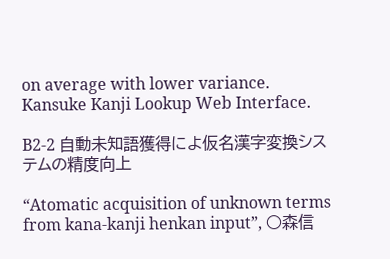on average with lower variance.
Kansuke Kanji Lookup Web Interface.

B2-2 自動未知語獲得によ仮名漢字変換システムの精度向上

“Atomatic acquisition of unknown terms from kana-kanji henkan input”, ○森信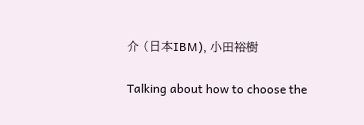介 (日本IBM), 小田裕樹

Talking about how to choose the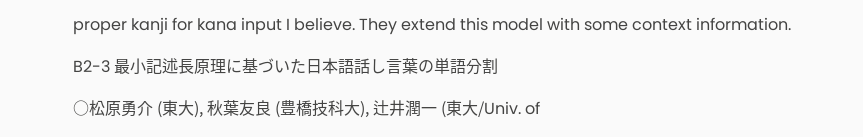proper kanji for kana input I believe. They extend this model with some context information.

B2-3 最小記述長原理に基づいた日本語話し言葉の単語分割

○松原勇介 (東大), 秋葉友良 (豊橋技科大), 辻井潤一 (東大/Univ. of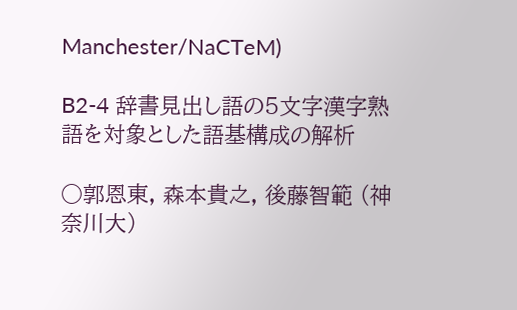Manchester/NaCTeM)

B2-4 辞書見出し語の5文字漢字熟語を対象とした語基構成の解析

○郭恩東, 森本貴之, 後藤智範 (神奈川大)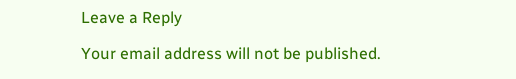Leave a Reply

Your email address will not be published.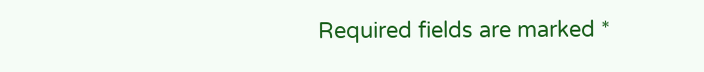Required fields are marked *